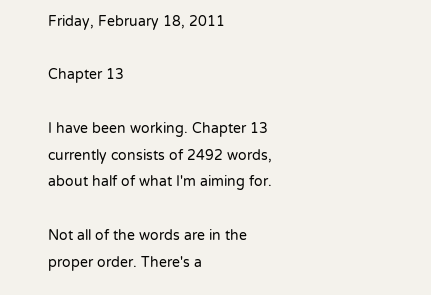Friday, February 18, 2011

Chapter 13

I have been working. Chapter 13 currently consists of 2492 words, about half of what I'm aiming for.

Not all of the words are in the proper order. There's a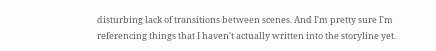disturbing lack of transitions between scenes. And I'm pretty sure I'm referencing things that I haven't actually written into the storyline yet.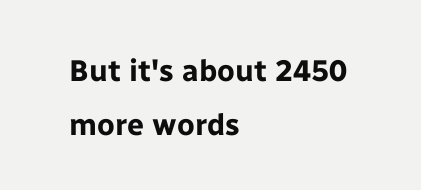But it's about 2450 more words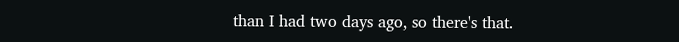than I had two days ago, so there's that.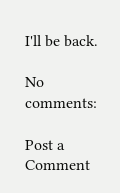I'll be back.

No comments:

Post a Comment